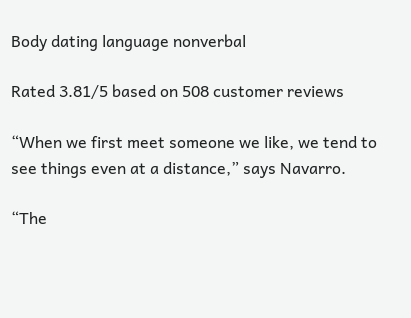Body dating language nonverbal

Rated 3.81/5 based on 508 customer reviews

“When we first meet someone we like, we tend to see things even at a distance,” says Navarro.

“The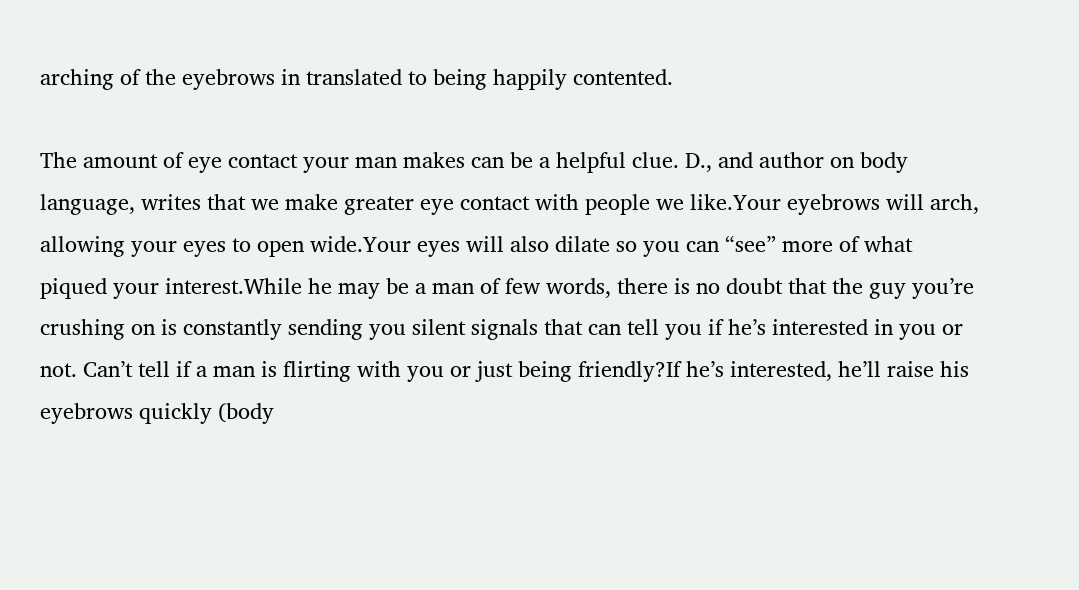arching of the eyebrows in translated to being happily contented.

The amount of eye contact your man makes can be a helpful clue. D., and author on body language, writes that we make greater eye contact with people we like.Your eyebrows will arch, allowing your eyes to open wide.Your eyes will also dilate so you can “see” more of what piqued your interest.While he may be a man of few words, there is no doubt that the guy you’re crushing on is constantly sending you silent signals that can tell you if he’s interested in you or not. Can’t tell if a man is flirting with you or just being friendly?If he’s interested, he’ll raise his eyebrows quickly (body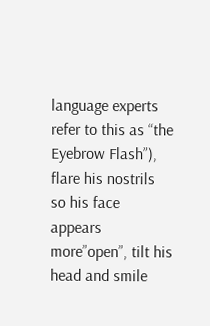language experts refer to this as “the Eyebrow Flash”), flare his nostrils so his face appears more”open”, tilt his head and smile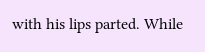with his lips parted. While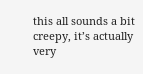this all sounds a bit creepy, it’s actually very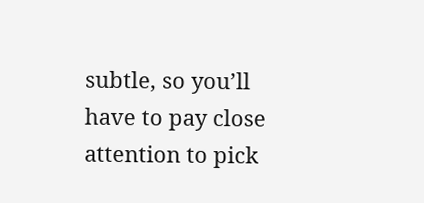subtle, so you’ll have to pay close attention to pick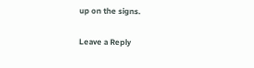up on the signs.

Leave a Reply